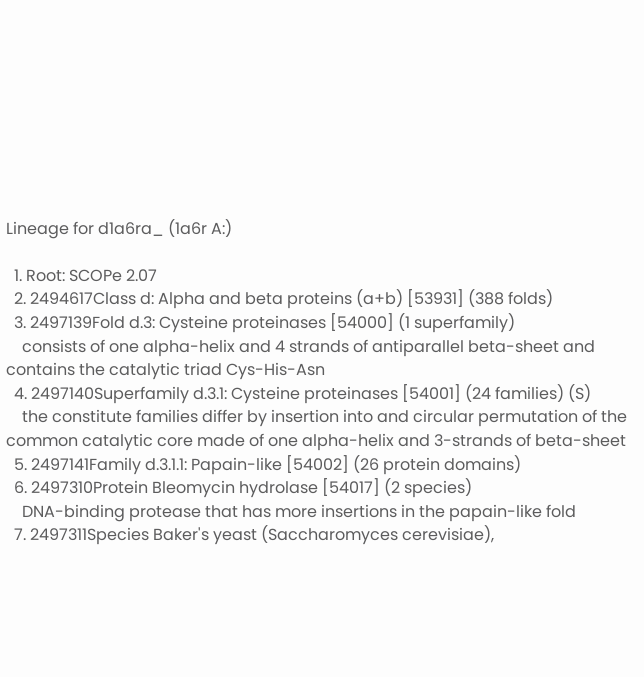Lineage for d1a6ra_ (1a6r A:)

  1. Root: SCOPe 2.07
  2. 2494617Class d: Alpha and beta proteins (a+b) [53931] (388 folds)
  3. 2497139Fold d.3: Cysteine proteinases [54000] (1 superfamily)
    consists of one alpha-helix and 4 strands of antiparallel beta-sheet and contains the catalytic triad Cys-His-Asn
  4. 2497140Superfamily d.3.1: Cysteine proteinases [54001] (24 families) (S)
    the constitute families differ by insertion into and circular permutation of the common catalytic core made of one alpha-helix and 3-strands of beta-sheet
  5. 2497141Family d.3.1.1: Papain-like [54002] (26 protein domains)
  6. 2497310Protein Bleomycin hydrolase [54017] (2 species)
    DNA-binding protease that has more insertions in the papain-like fold
  7. 2497311Species Baker's yeast (Saccharomyces cerevisiae),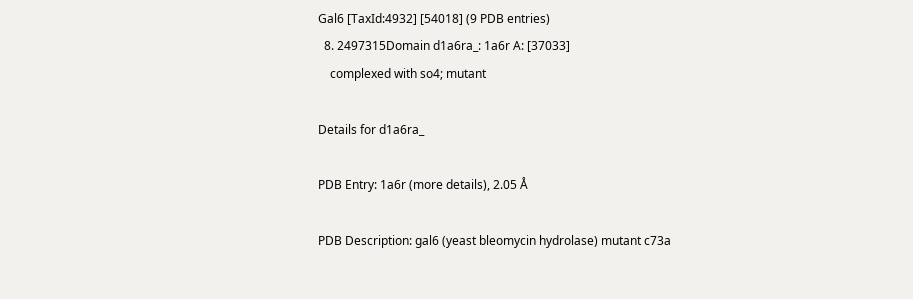Gal6 [TaxId:4932] [54018] (9 PDB entries)
  8. 2497315Domain d1a6ra_: 1a6r A: [37033]
    complexed with so4; mutant

Details for d1a6ra_

PDB Entry: 1a6r (more details), 2.05 Å

PDB Description: gal6 (yeast bleomycin hydrolase) mutant c73a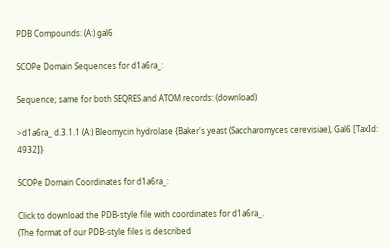PDB Compounds: (A:) gal6

SCOPe Domain Sequences for d1a6ra_:

Sequence; same for both SEQRES and ATOM records: (download)

>d1a6ra_ d.3.1.1 (A:) Bleomycin hydrolase {Baker's yeast (Saccharomyces cerevisiae), Gal6 [TaxId: 4932]}

SCOPe Domain Coordinates for d1a6ra_:

Click to download the PDB-style file with coordinates for d1a6ra_.
(The format of our PDB-style files is described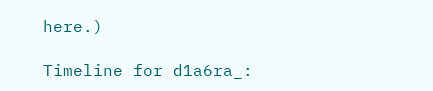here.)

Timeline for d1a6ra_: